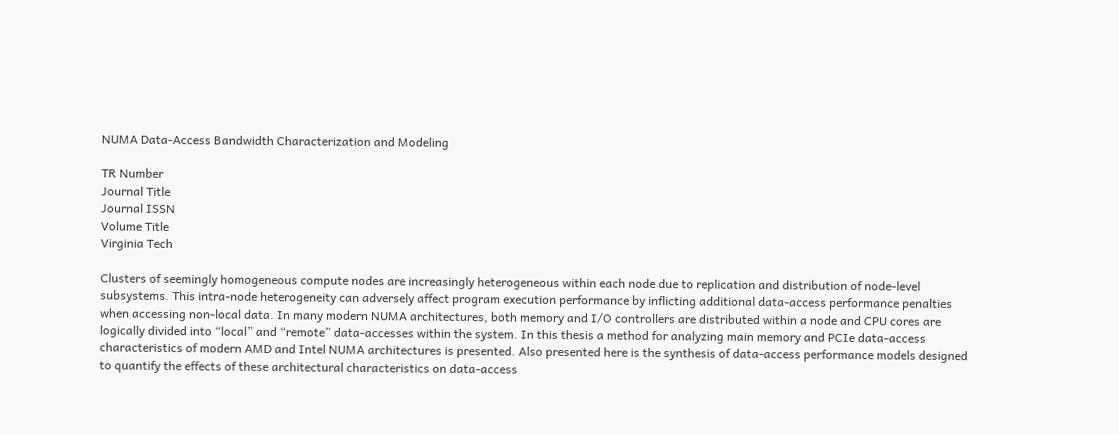NUMA Data-Access Bandwidth Characterization and Modeling

TR Number
Journal Title
Journal ISSN
Volume Title
Virginia Tech

Clusters of seemingly homogeneous compute nodes are increasingly heterogeneous within each node due to replication and distribution of node-level subsystems. This intra-node heterogeneity can adversely affect program execution performance by inflicting additional data-access performance penalties when accessing non-local data. In many modern NUMA architectures, both memory and I/O controllers are distributed within a node and CPU cores are logically divided into “local” and “remote” data-accesses within the system. In this thesis a method for analyzing main memory and PCIe data-access characteristics of modern AMD and Intel NUMA architectures is presented. Also presented here is the synthesis of data-access performance models designed to quantify the effects of these architectural characteristics on data-access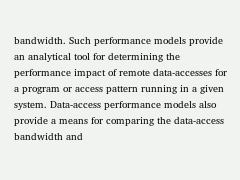bandwidth. Such performance models provide an analytical tool for determining the performance impact of remote data-accesses for a program or access pattern running in a given system. Data-access performance models also provide a means for comparing the data-access bandwidth and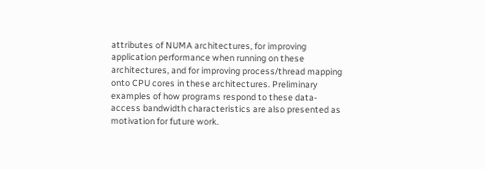attributes of NUMA architectures, for improving application performance when running on these architectures, and for improving process/thread mapping onto CPU cores in these architectures. Preliminary examples of how programs respond to these data-access bandwidth characteristics are also presented as motivation for future work.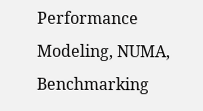Performance Modeling, NUMA, Benchmarking